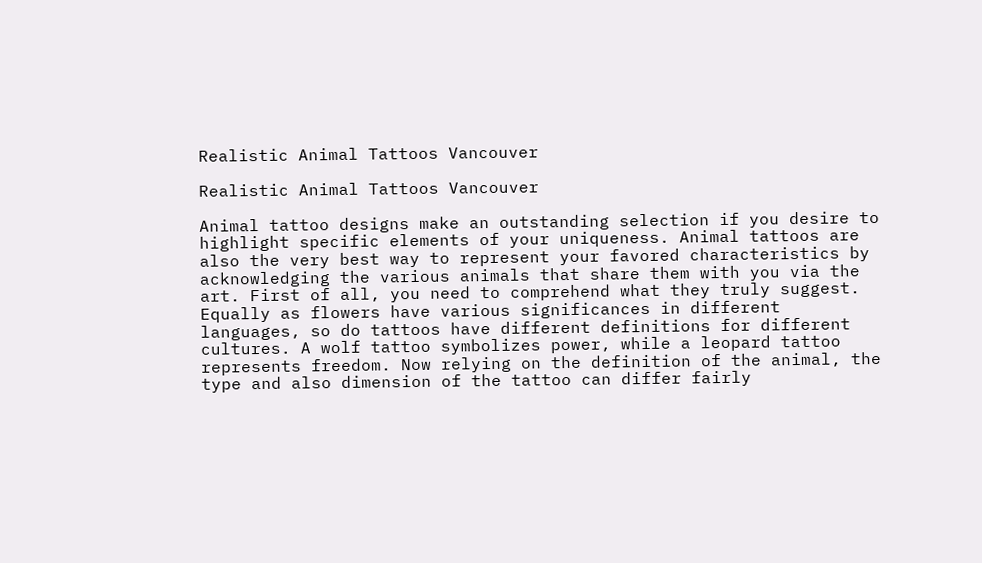Realistic Animal Tattoos Vancouver

Realistic Animal Tattoos Vancouver

Animal tattoo designs make an outstanding selection if you desire to highlight specific elements of your uniqueness. Animal tattoos are also the very best way to represent your favored characteristics by acknowledging the various animals that share them with you via the art. First of all, you need to comprehend what they truly suggest. Equally as flowers have various significances in different languages, so do tattoos have different definitions for different cultures. A wolf tattoo symbolizes power, while a leopard tattoo represents freedom. Now relying on the definition of the animal, the type and also dimension of the tattoo can differ fairly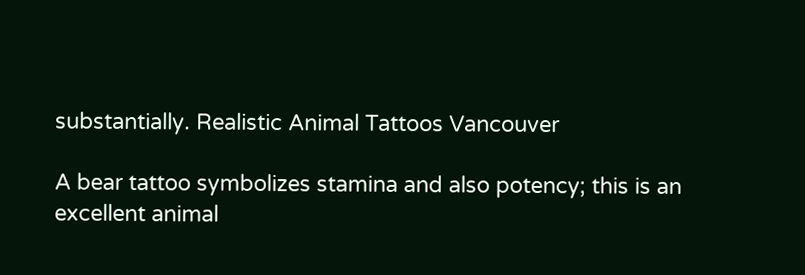substantially. Realistic Animal Tattoos Vancouver

A bear tattoo symbolizes stamina and also potency; this is an excellent animal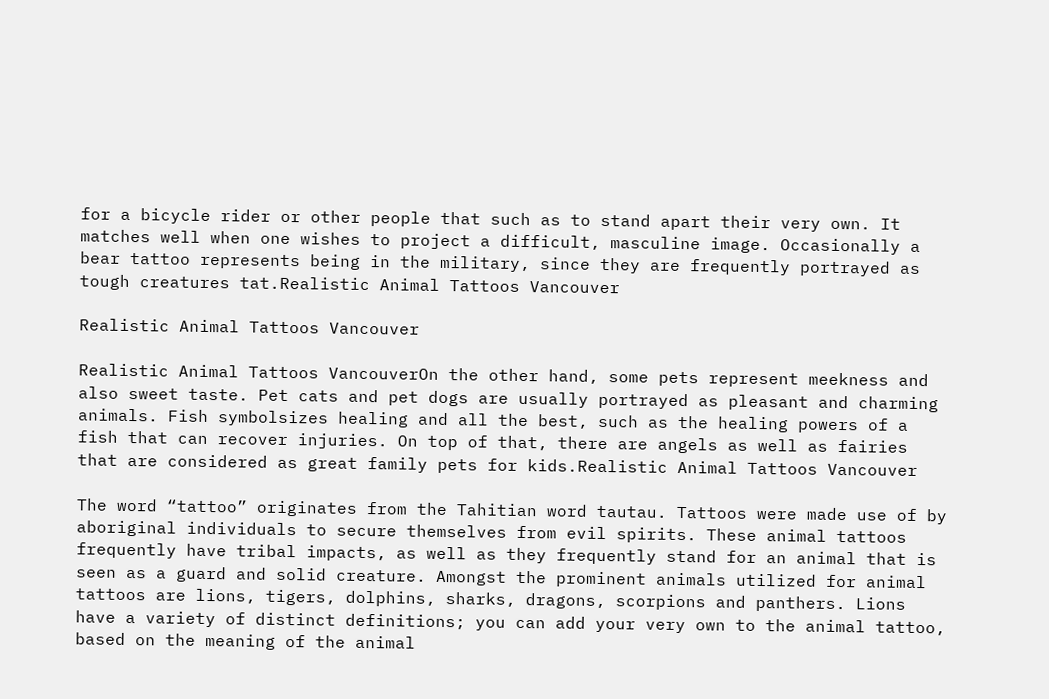for a bicycle rider or other people that such as to stand apart their very own. It matches well when one wishes to project a difficult, masculine image. Occasionally a bear tattoo represents being in the military, since they are frequently portrayed as tough creatures tat.Realistic Animal Tattoos Vancouver

Realistic Animal Tattoos Vancouver

Realistic Animal Tattoos VancouverOn the other hand, some pets represent meekness and also sweet taste. Pet cats and pet dogs are usually portrayed as pleasant and charming animals. Fish symbolsizes healing and all the best, such as the healing powers of a fish that can recover injuries. On top of that, there are angels as well as fairies that are considered as great family pets for kids.Realistic Animal Tattoos Vancouver

The word “tattoo” originates from the Tahitian word tautau. Tattoos were made use of by aboriginal individuals to secure themselves from evil spirits. These animal tattoos frequently have tribal impacts, as well as they frequently stand for an animal that is seen as a guard and solid creature. Amongst the prominent animals utilized for animal tattoos are lions, tigers, dolphins, sharks, dragons, scorpions and panthers. Lions have a variety of distinct definitions; you can add your very own to the animal tattoo, based on the meaning of the animal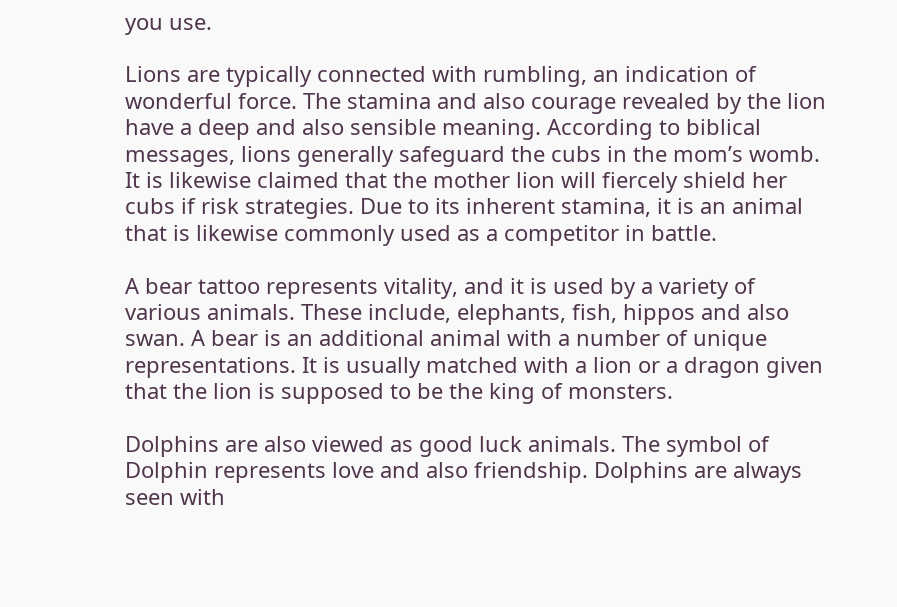you use.

Lions are typically connected with rumbling, an indication of wonderful force. The stamina and also courage revealed by the lion have a deep and also sensible meaning. According to biblical messages, lions generally safeguard the cubs in the mom’s womb. It is likewise claimed that the mother lion will fiercely shield her cubs if risk strategies. Due to its inherent stamina, it is an animal that is likewise commonly used as a competitor in battle.

A bear tattoo represents vitality, and it is used by a variety of various animals. These include, elephants, fish, hippos and also swan. A bear is an additional animal with a number of unique representations. It is usually matched with a lion or a dragon given that the lion is supposed to be the king of monsters.

Dolphins are also viewed as good luck animals. The symbol of Dolphin represents love and also friendship. Dolphins are always seen with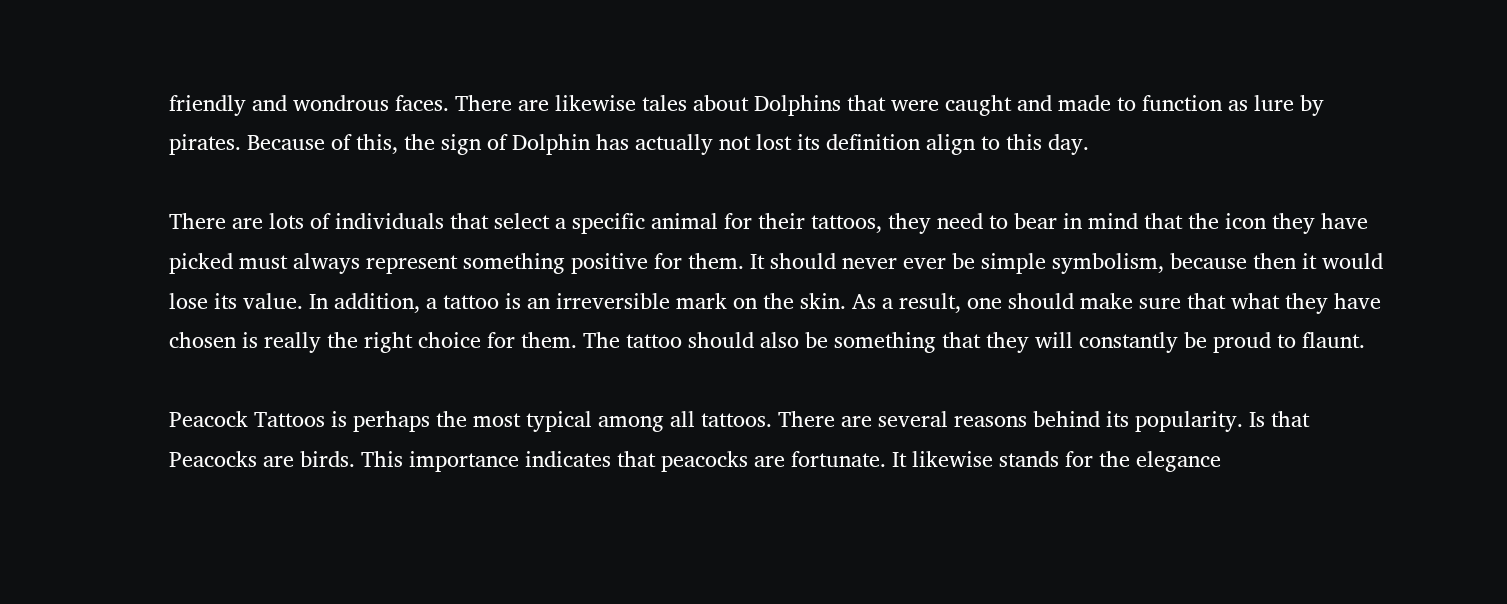friendly and wondrous faces. There are likewise tales about Dolphins that were caught and made to function as lure by pirates. Because of this, the sign of Dolphin has actually not lost its definition align to this day.

There are lots of individuals that select a specific animal for their tattoos, they need to bear in mind that the icon they have picked must always represent something positive for them. It should never ever be simple symbolism, because then it would lose its value. In addition, a tattoo is an irreversible mark on the skin. As a result, one should make sure that what they have chosen is really the right choice for them. The tattoo should also be something that they will constantly be proud to flaunt.

Peacock Tattoos is perhaps the most typical among all tattoos. There are several reasons behind its popularity. Is that Peacocks are birds. This importance indicates that peacocks are fortunate. It likewise stands for the elegance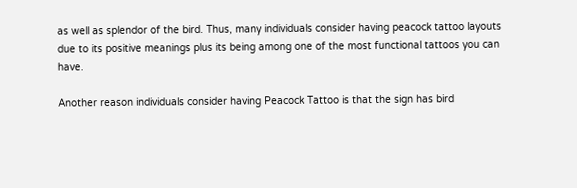as well as splendor of the bird. Thus, many individuals consider having peacock tattoo layouts due to its positive meanings plus its being among one of the most functional tattoos you can have.

Another reason individuals consider having Peacock Tattoo is that the sign has bird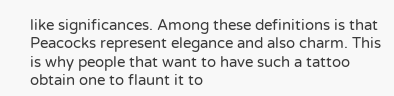like significances. Among these definitions is that Peacocks represent elegance and also charm. This is why people that want to have such a tattoo obtain one to flaunt it to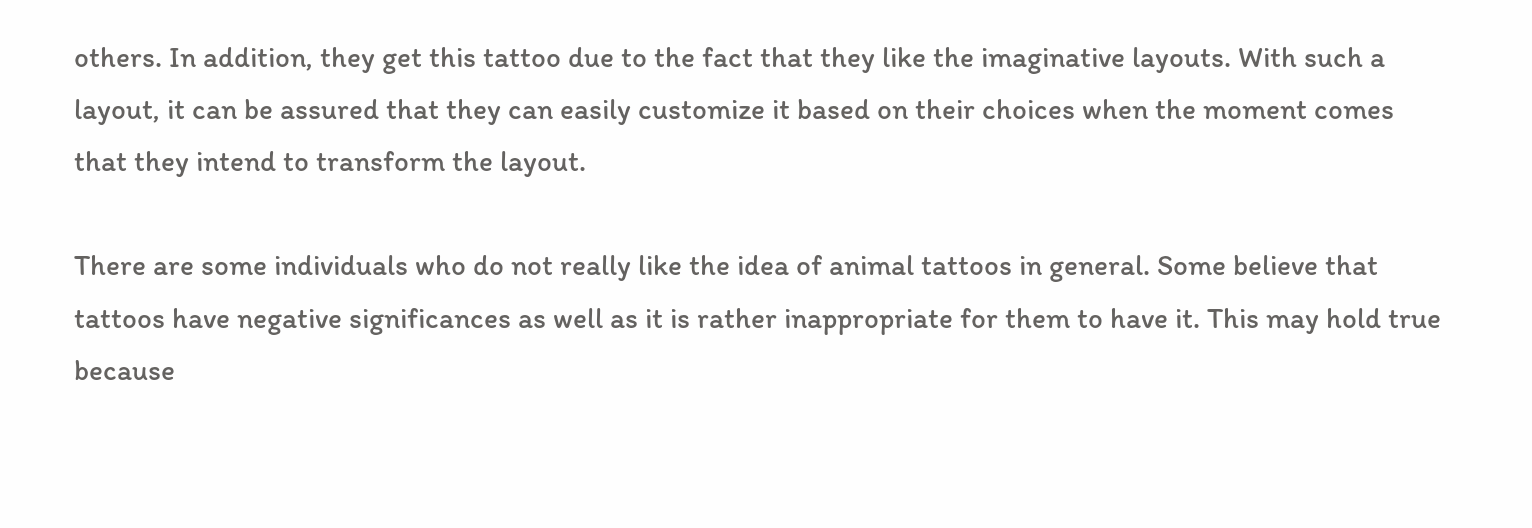others. In addition, they get this tattoo due to the fact that they like the imaginative layouts. With such a layout, it can be assured that they can easily customize it based on their choices when the moment comes that they intend to transform the layout.

There are some individuals who do not really like the idea of animal tattoos in general. Some believe that tattoos have negative significances as well as it is rather inappropriate for them to have it. This may hold true because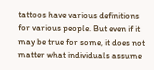tattoos have various definitions for various people. But even if it may be true for some, it does not matter what individuals assume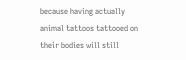because having actually animal tattoos tattooed on their bodies will still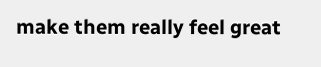make them really feel great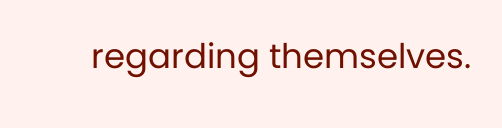regarding themselves.